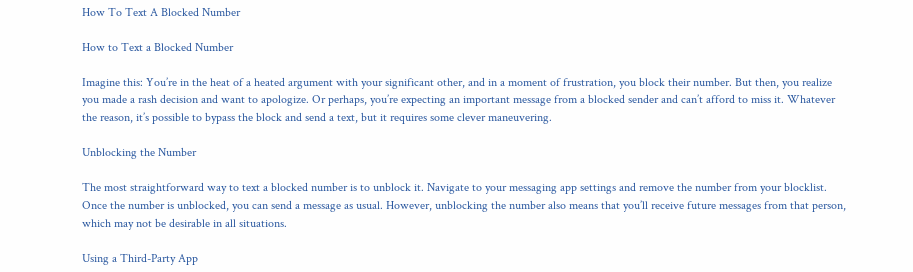How To Text A Blocked Number

How to Text a Blocked Number

Imagine this: You’re in the heat of a heated argument with your significant other, and in a moment of frustration, you block their number. But then, you realize you made a rash decision and want to apologize. Or perhaps, you’re expecting an important message from a blocked sender and can’t afford to miss it. Whatever the reason, it’s possible to bypass the block and send a text, but it requires some clever maneuvering.

Unblocking the Number

The most straightforward way to text a blocked number is to unblock it. Navigate to your messaging app settings and remove the number from your blocklist. Once the number is unblocked, you can send a message as usual. However, unblocking the number also means that you’ll receive future messages from that person, which may not be desirable in all situations.

Using a Third-Party App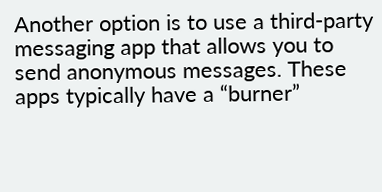Another option is to use a third-party messaging app that allows you to send anonymous messages. These apps typically have a “burner”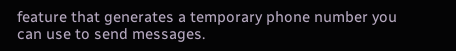feature that generates a temporary phone number you can use to send messages.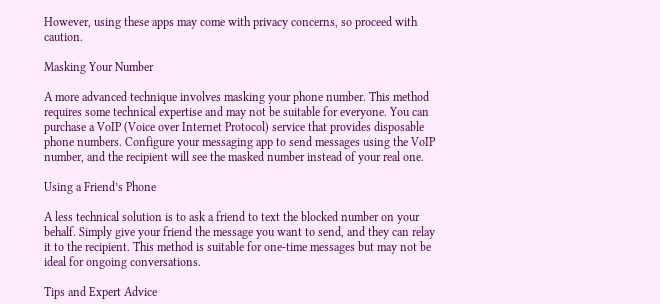However, using these apps may come with privacy concerns, so proceed with caution.

Masking Your Number

A more advanced technique involves masking your phone number. This method requires some technical expertise and may not be suitable for everyone. You can purchase a VoIP (Voice over Internet Protocol) service that provides disposable phone numbers. Configure your messaging app to send messages using the VoIP number, and the recipient will see the masked number instead of your real one.

Using a Friend’s Phone

A less technical solution is to ask a friend to text the blocked number on your behalf. Simply give your friend the message you want to send, and they can relay it to the recipient. This method is suitable for one-time messages but may not be ideal for ongoing conversations.

Tips and Expert Advice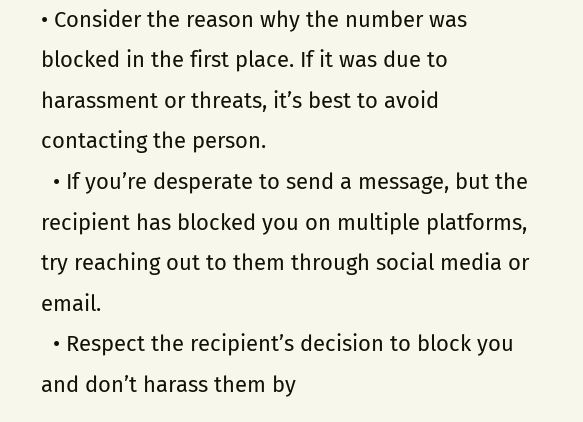• Consider the reason why the number was blocked in the first place. If it was due to harassment or threats, it’s best to avoid contacting the person.
  • If you’re desperate to send a message, but the recipient has blocked you on multiple platforms, try reaching out to them through social media or email.
  • Respect the recipient’s decision to block you and don’t harass them by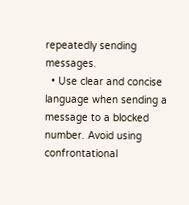repeatedly sending messages.
  • Use clear and concise language when sending a message to a blocked number. Avoid using confrontational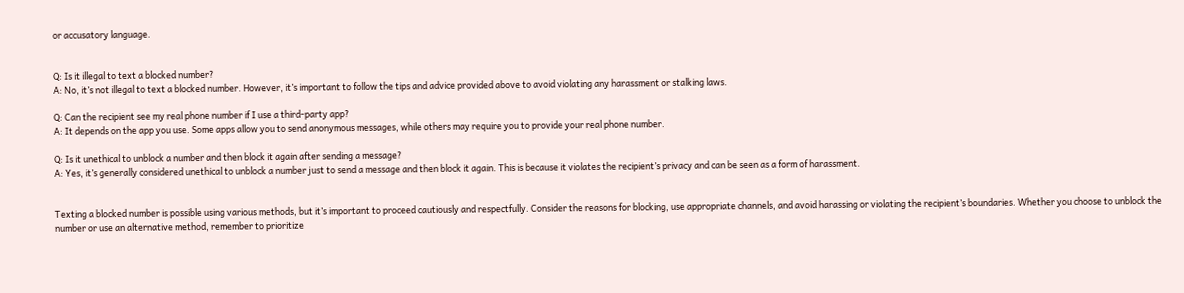or accusatory language.


Q: Is it illegal to text a blocked number?
A: No, it’s not illegal to text a blocked number. However, it’s important to follow the tips and advice provided above to avoid violating any harassment or stalking laws.

Q: Can the recipient see my real phone number if I use a third-party app?
A: It depends on the app you use. Some apps allow you to send anonymous messages, while others may require you to provide your real phone number.

Q: Is it unethical to unblock a number and then block it again after sending a message?
A: Yes, it’s generally considered unethical to unblock a number just to send a message and then block it again. This is because it violates the recipient’s privacy and can be seen as a form of harassment.


Texting a blocked number is possible using various methods, but it’s important to proceed cautiously and respectfully. Consider the reasons for blocking, use appropriate channels, and avoid harassing or violating the recipient’s boundaries. Whether you choose to unblock the number or use an alternative method, remember to prioritize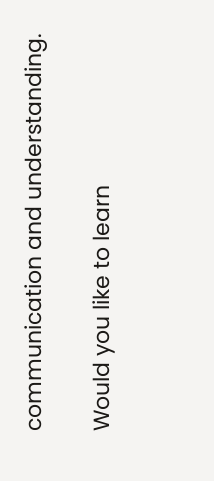communication and understanding.

Would you like to learn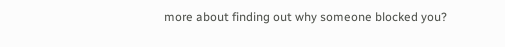more about finding out why someone blocked you?